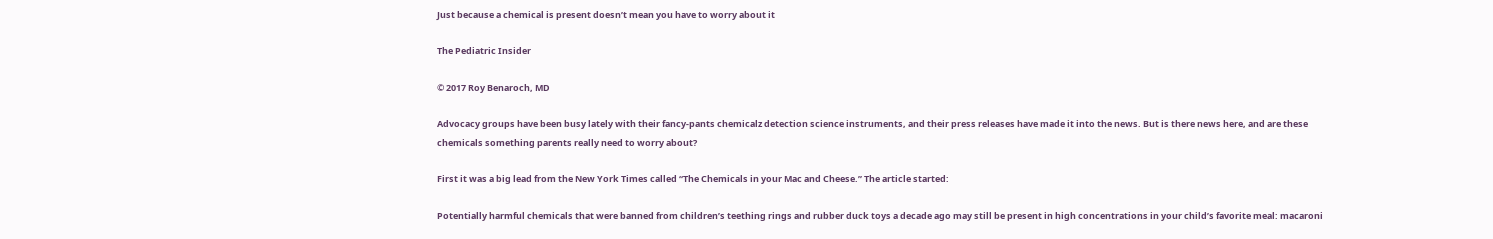Just because a chemical is present doesn’t mean you have to worry about it

The Pediatric Insider

© 2017 Roy Benaroch, MD

Advocacy groups have been busy lately with their fancy-pants chemicalz detection science instruments, and their press releases have made it into the news. But is there news here, and are these chemicals something parents really need to worry about?

First it was a big lead from the New York Times called “The Chemicals in your Mac and Cheese.” The article started:

Potentially harmful chemicals that were banned from children’s teething rings and rubber duck toys a decade ago may still be present in high concentrations in your child’s favorite meal: macaroni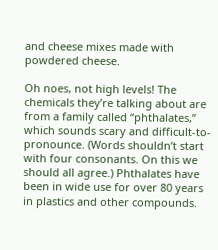and cheese mixes made with powdered cheese.

Oh noes, not high levels! The chemicals they’re talking about are from a family called “phthalates,” which sounds scary and difficult-to-pronounce. (Words shouldn’t start with four consonants. On this we should all agree.) Phthalates have been in wide use for over 80 years in plastics and other compounds.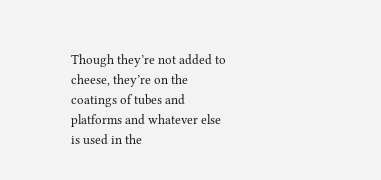Though they’re not added to cheese, they’re on the coatings of tubes and platforms and whatever else is used in the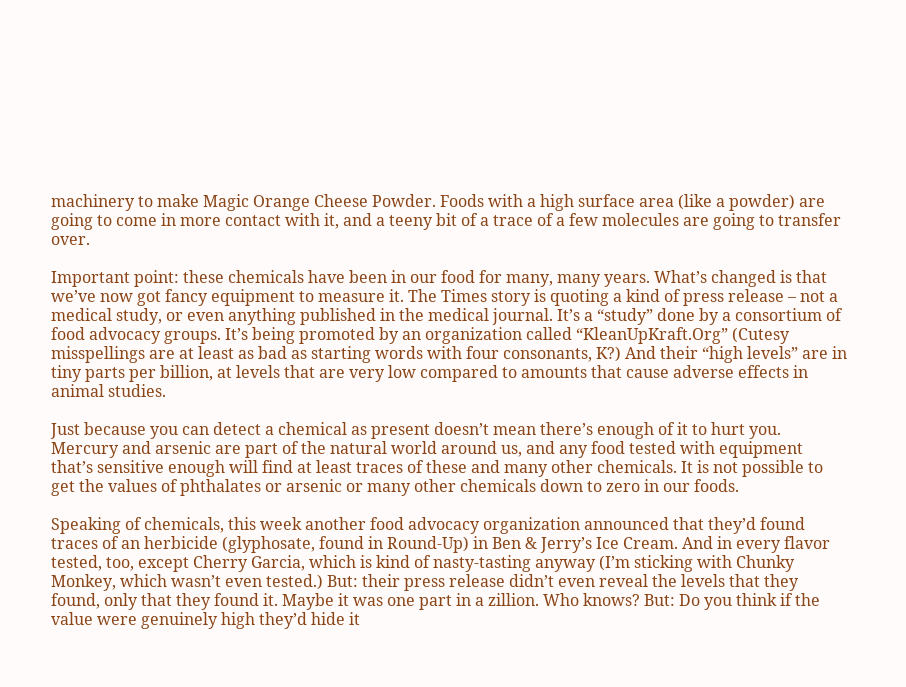machinery to make Magic Orange Cheese Powder. Foods with a high surface area (like a powder) are going to come in more contact with it, and a teeny bit of a trace of a few molecules are going to transfer over.

Important point: these chemicals have been in our food for many, many years. What’s changed is that we’ve now got fancy equipment to measure it. The Times story is quoting a kind of press release – not a medical study, or even anything published in the medical journal. It’s a “study” done by a consortium of food advocacy groups. It’s being promoted by an organization called “KleanUpKraft.Org” (Cutesy misspellings are at least as bad as starting words with four consonants, K?) And their “high levels” are in tiny parts per billion, at levels that are very low compared to amounts that cause adverse effects in animal studies.

Just because you can detect a chemical as present doesn’t mean there’s enough of it to hurt you. Mercury and arsenic are part of the natural world around us, and any food tested with equipment that’s sensitive enough will find at least traces of these and many other chemicals. It is not possible to get the values of phthalates or arsenic or many other chemicals down to zero in our foods.

Speaking of chemicals, this week another food advocacy organization announced that they’d found traces of an herbicide (glyphosate, found in Round-Up) in Ben & Jerry’s Ice Cream. And in every flavor tested, too, except Cherry Garcia, which is kind of nasty-tasting anyway (I’m sticking with Chunky Monkey, which wasn’t even tested.) But: their press release didn’t even reveal the levels that they found, only that they found it. Maybe it was one part in a zillion. Who knows? But: Do you think if the value were genuinely high they’d hide it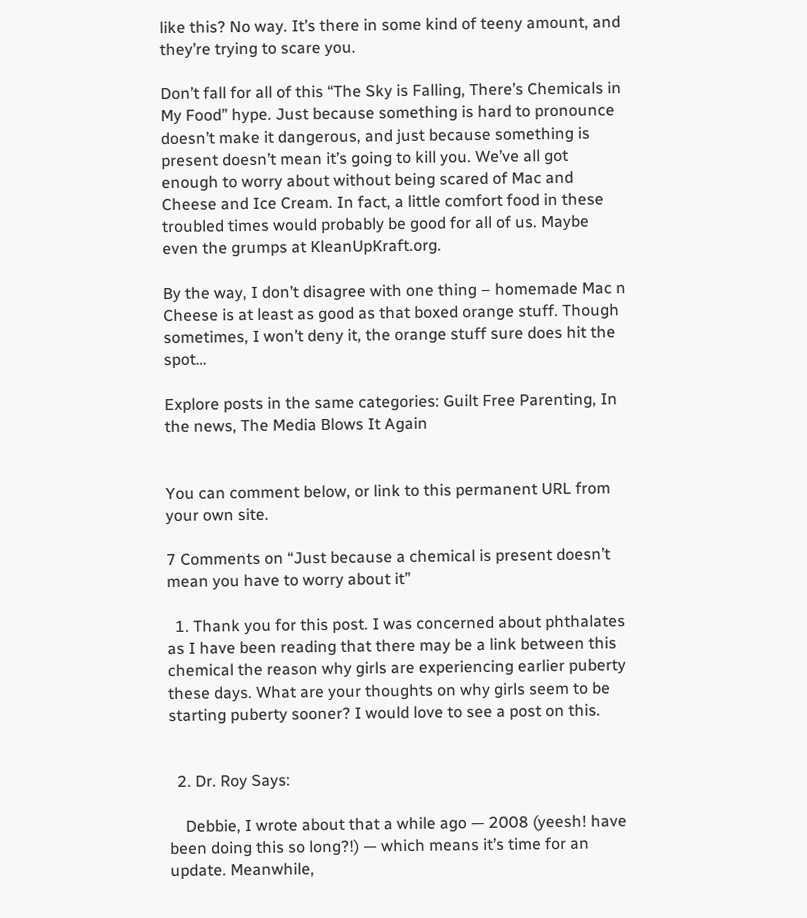like this? No way. It’s there in some kind of teeny amount, and they’re trying to scare you.

Don’t fall for all of this “The Sky is Falling, There’s Chemicals in My Food” hype. Just because something is hard to pronounce doesn’t make it dangerous, and just because something is present doesn’t mean it’s going to kill you. We’ve all got enough to worry about without being scared of Mac and Cheese and Ice Cream. In fact, a little comfort food in these troubled times would probably be good for all of us. Maybe even the grumps at KleanUpKraft.org.

By the way, I don’t disagree with one thing – homemade Mac n Cheese is at least as good as that boxed orange stuff. Though sometimes, I won’t deny it, the orange stuff sure does hit the spot…

Explore posts in the same categories: Guilt Free Parenting, In the news, The Media Blows It Again


You can comment below, or link to this permanent URL from your own site.

7 Comments on “Just because a chemical is present doesn’t mean you have to worry about it”

  1. Thank you for this post. I was concerned about phthalates as I have been reading that there may be a link between this chemical the reason why girls are experiencing earlier puberty these days. What are your thoughts on why girls seem to be starting puberty sooner? I would love to see a post on this.


  2. Dr. Roy Says:

    Debbie, I wrote about that a while ago — 2008 (yeesh! have been doing this so long?!) — which means it’s time for an update. Meanwhile,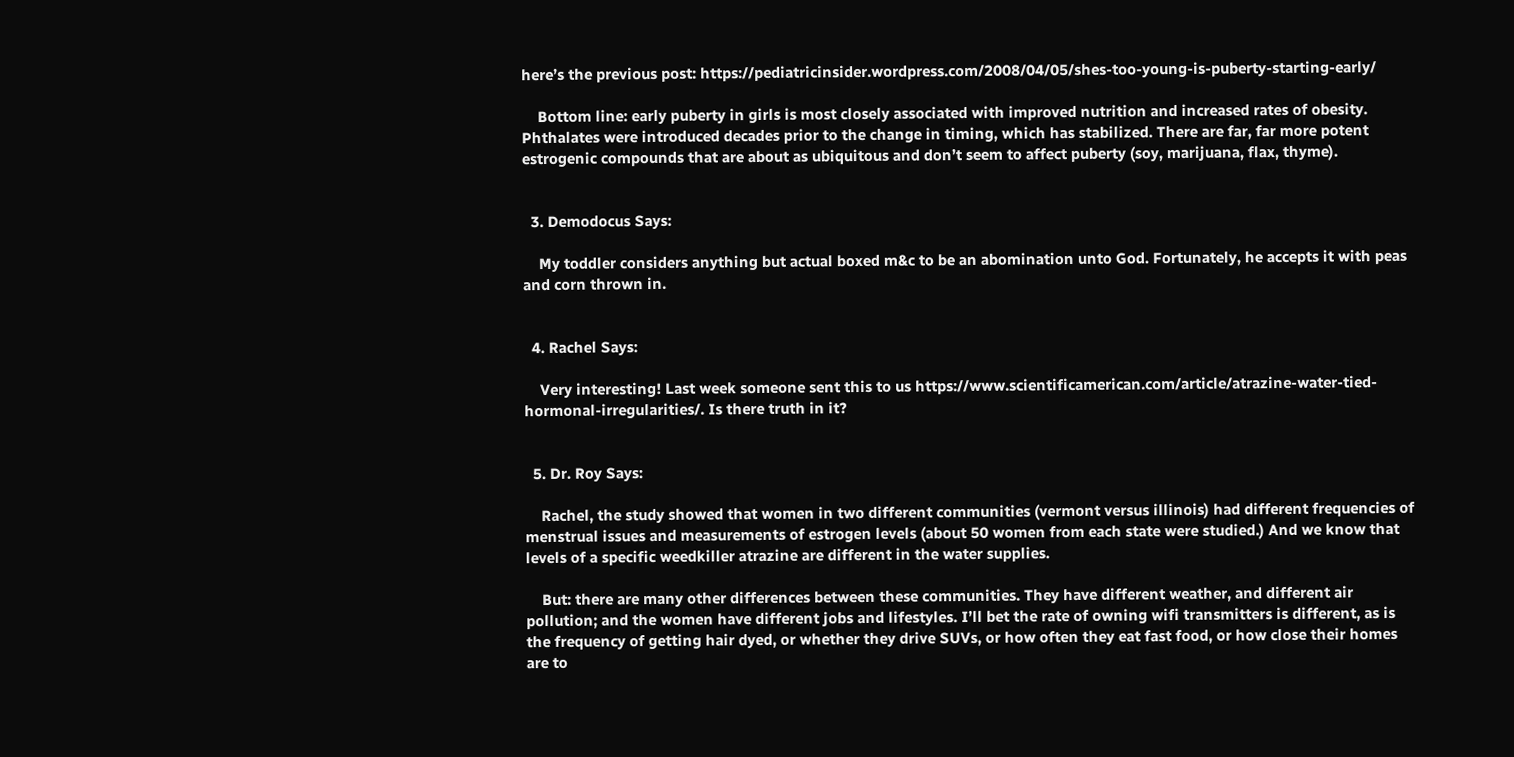here’s the previous post: https://pediatricinsider.wordpress.com/2008/04/05/shes-too-young-is-puberty-starting-early/

    Bottom line: early puberty in girls is most closely associated with improved nutrition and increased rates of obesity. Phthalates were introduced decades prior to the change in timing, which has stabilized. There are far, far more potent estrogenic compounds that are about as ubiquitous and don’t seem to affect puberty (soy, marijuana, flax, thyme).


  3. Demodocus Says:

    My toddler considers anything but actual boxed m&c to be an abomination unto God. Fortunately, he accepts it with peas and corn thrown in.


  4. Rachel Says:

    Very interesting! Last week someone sent this to us https://www.scientificamerican.com/article/atrazine-water-tied-hormonal-irregularities/. Is there truth in it?


  5. Dr. Roy Says:

    Rachel, the study showed that women in two different communities (vermont versus illinois) had different frequencies of menstrual issues and measurements of estrogen levels (about 50 women from each state were studied.) And we know that levels of a specific weedkiller atrazine are different in the water supplies.

    But: there are many other differences between these communities. They have different weather, and different air pollution; and the women have different jobs and lifestyles. I’ll bet the rate of owning wifi transmitters is different, as is the frequency of getting hair dyed, or whether they drive SUVs, or how often they eat fast food, or how close their homes are to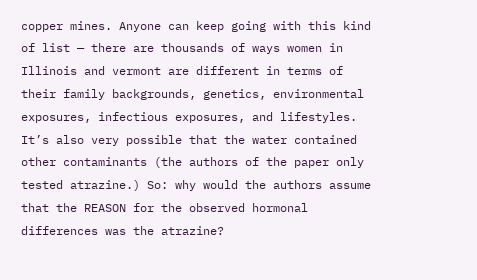copper mines. Anyone can keep going with this kind of list — there are thousands of ways women in Illinois and vermont are different in terms of their family backgrounds, genetics, environmental exposures, infectious exposures, and lifestyles. It’s also very possible that the water contained other contaminants (the authors of the paper only tested atrazine.) So: why would the authors assume that the REASON for the observed hormonal differences was the atrazine?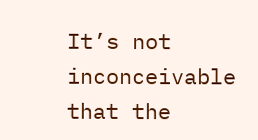It’s not inconceivable that the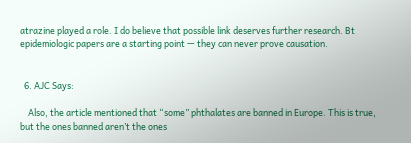atrazine played a role. I do believe that possible link deserves further research. Bt epidemiologic papers are a starting point — they can never prove causation.


  6. AJC Says:

    Also, the article mentioned that “some” phthalates are banned in Europe. This is true, but the ones banned aren’t the ones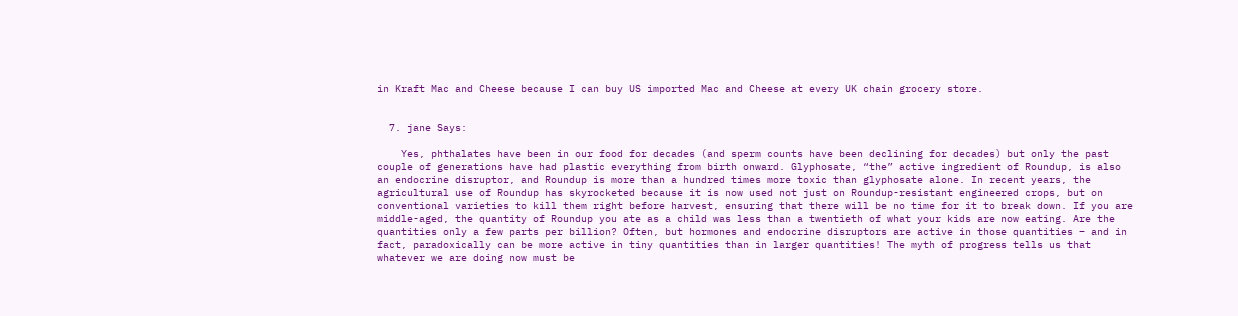in Kraft Mac and Cheese because I can buy US imported Mac and Cheese at every UK chain grocery store.


  7. jane Says:

    Yes, phthalates have been in our food for decades (and sperm counts have been declining for decades) but only the past couple of generations have had plastic everything from birth onward. Glyphosate, “the” active ingredient of Roundup, is also an endocrine disruptor, and Roundup is more than a hundred times more toxic than glyphosate alone. In recent years, the agricultural use of Roundup has skyrocketed because it is now used not just on Roundup-resistant engineered crops, but on conventional varieties to kill them right before harvest, ensuring that there will be no time for it to break down. If you are middle-aged, the quantity of Roundup you ate as a child was less than a twentieth of what your kids are now eating. Are the quantities only a few parts per billion? Often, but hormones and endocrine disruptors are active in those quantities – and in fact, paradoxically can be more active in tiny quantities than in larger quantities! The myth of progress tells us that whatever we are doing now must be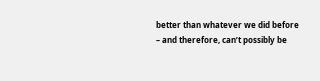better than whatever we did before – and therefore, can’t possibly be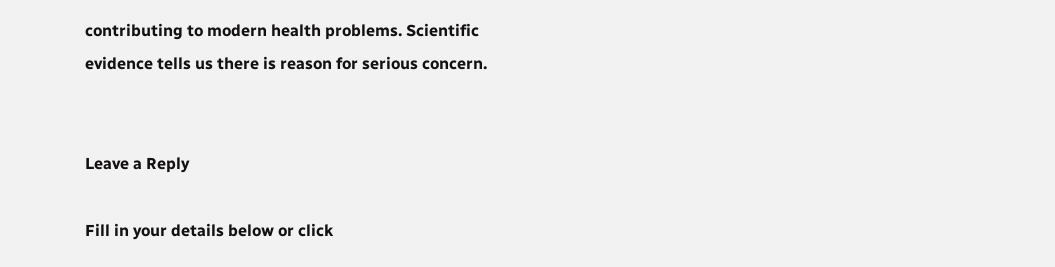contributing to modern health problems. Scientific evidence tells us there is reason for serious concern.


Leave a Reply

Fill in your details below or click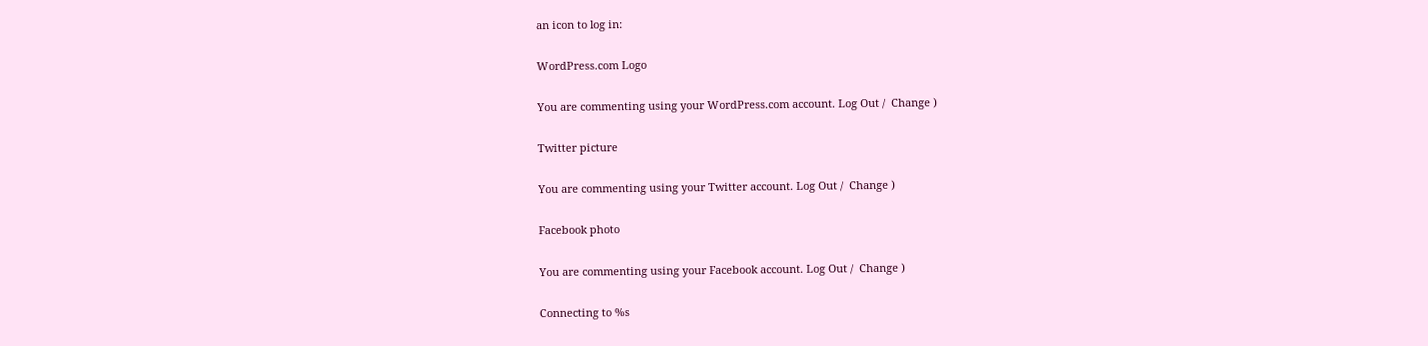an icon to log in:

WordPress.com Logo

You are commenting using your WordPress.com account. Log Out /  Change )

Twitter picture

You are commenting using your Twitter account. Log Out /  Change )

Facebook photo

You are commenting using your Facebook account. Log Out /  Change )

Connecting to %s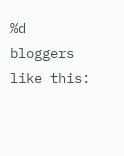%d bloggers like this: